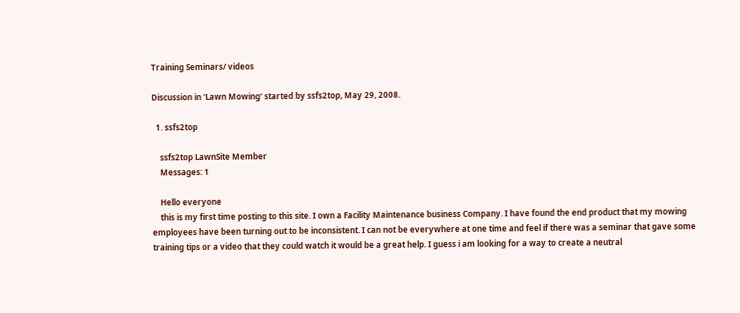Training Seminars/ videos

Discussion in 'Lawn Mowing' started by ssfs2top, May 29, 2008.

  1. ssfs2top

    ssfs2top LawnSite Member
    Messages: 1

    Hello everyone
    this is my first time posting to this site. I own a Facility Maintenance business Company. I have found the end product that my mowing employees have been turning out to be inconsistent. I can not be everywhere at one time and feel if there was a seminar that gave some training tips or a video that they could watch it would be a great help. I guess i am looking for a way to create a neutral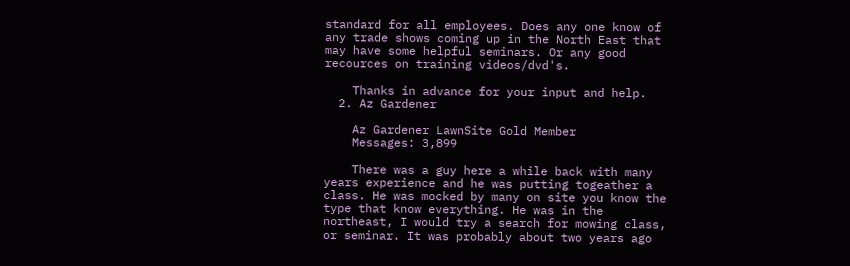standard for all employees. Does any one know of any trade shows coming up in the North East that may have some helpful seminars. Or any good recources on training videos/dvd's.

    Thanks in advance for your input and help.
  2. Az Gardener

    Az Gardener LawnSite Gold Member
    Messages: 3,899

    There was a guy here a while back with many years experience and he was putting togeather a class. He was mocked by many on site you know the type that know everything. He was in the northeast, I would try a search for mowing class, or seminar. It was probably about two years ago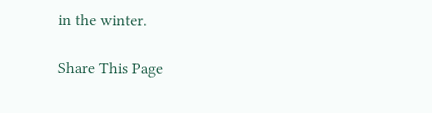in the winter.

Share This Page